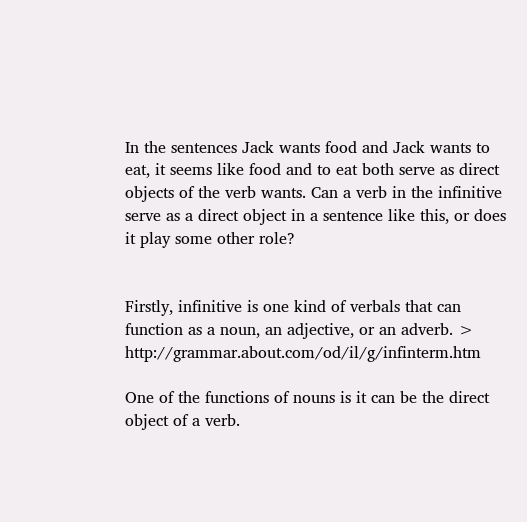In the sentences Jack wants food and Jack wants to eat, it seems like food and to eat both serve as direct objects of the verb wants. Can a verb in the infinitive serve as a direct object in a sentence like this, or does it play some other role?


Firstly, infinitive is one kind of verbals that can function as a noun, an adjective, or an adverb. > http://grammar.about.com/od/il/g/infinterm.htm

One of the functions of nouns is it can be the direct object of a verb.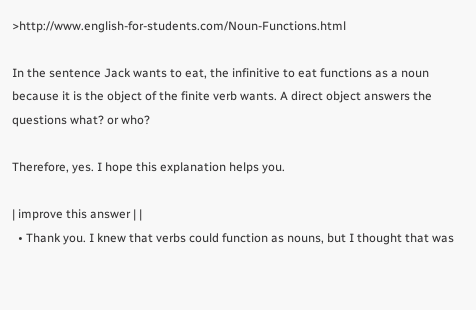>http://www.english-for-students.com/Noun-Functions.html

In the sentence Jack wants to eat, the infinitive to eat functions as a noun because it is the object of the finite verb wants. A direct object answers the questions what? or who?

Therefore, yes. I hope this explanation helps you.

| improve this answer | |
  • Thank you. I knew that verbs could function as nouns, but I thought that was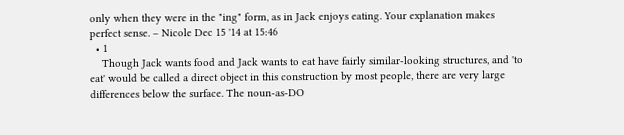only when they were in the "ing" form, as in Jack enjoys eating. Your explanation makes perfect sense. – Nicole Dec 15 '14 at 15:46
  • 1
    Though Jack wants food and Jack wants to eat have fairly similar-looking structures, and 'to eat' would be called a direct object in this construction by most people, there are very large differences below the surface. The noun-as-DO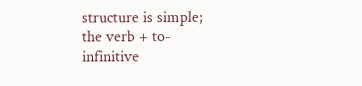structure is simple; the verb + to-infinitive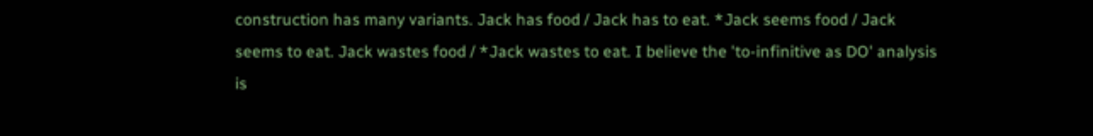construction has many variants. Jack has food / Jack has to eat. *Jack seems food / Jack seems to eat. Jack wastes food / *Jack wastes to eat. I believe the 'to-infinitive as DO' analysis is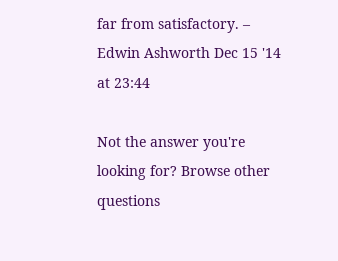far from satisfactory. – Edwin Ashworth Dec 15 '14 at 23:44

Not the answer you're looking for? Browse other questions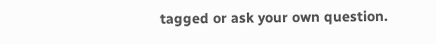tagged or ask your own question.